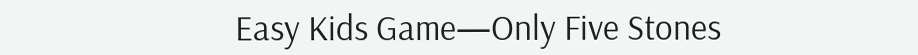Easy Kids Game—Only Five Stones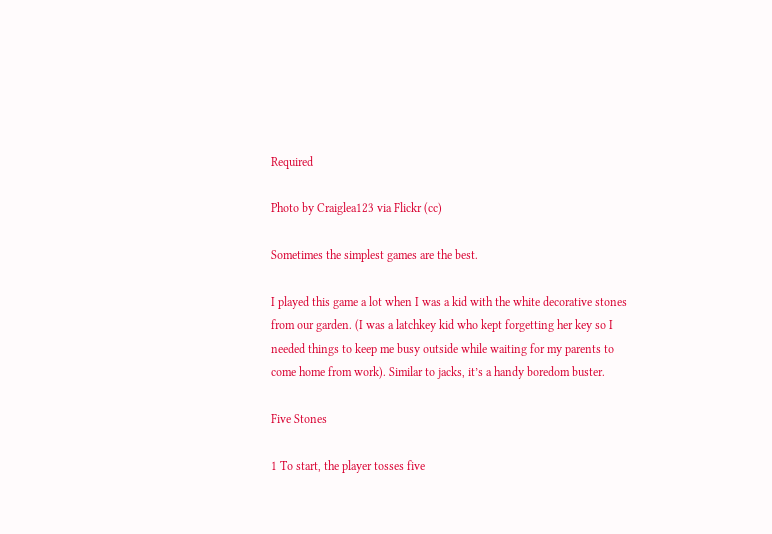Required

Photo by Craiglea123 via Flickr (cc)

Sometimes the simplest games are the best.

I played this game a lot when I was a kid with the white decorative stones from our garden. (I was a latchkey kid who kept forgetting her key so I needed things to keep me busy outside while waiting for my parents to come home from work). Similar to jacks, it’s a handy boredom buster.

Five Stones

1 To start, the player tosses five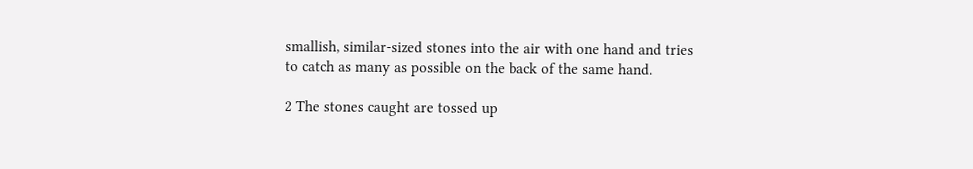smallish, similar-sized stones into the air with one hand and tries to catch as many as possible on the back of the same hand.

2 The stones caught are tossed up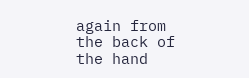again from the back of the hand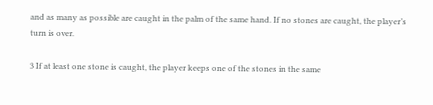and as many as possible are caught in the palm of the same hand. If no stones are caught, the player’s turn is over.

3 If at least one stone is caught, the player keeps one of the stones in the same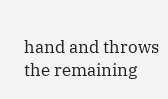hand and throws the remaining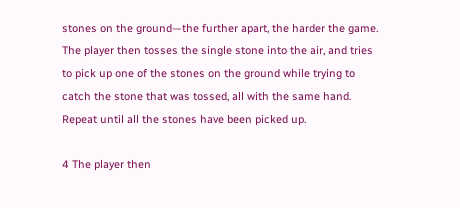stones on the ground—the further apart, the harder the game. The player then tosses the single stone into the air, and tries to pick up one of the stones on the ground while trying to catch the stone that was tossed, all with the same hand. Repeat until all the stones have been picked up.

4 The player then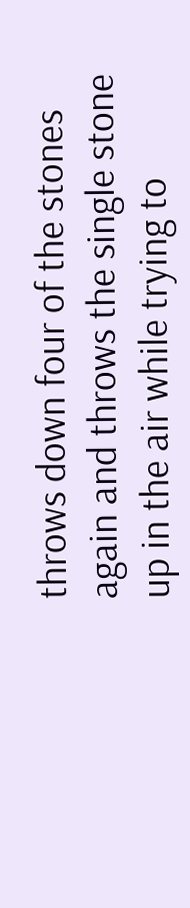throws down four of the stones again and throws the single stone up in the air while trying to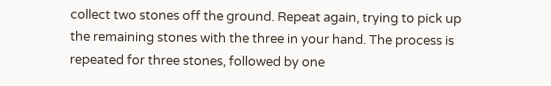collect two stones off the ground. Repeat again, trying to pick up the remaining stones with the three in your hand. The process is repeated for three stones, followed by one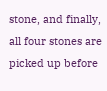stone, and finally, all four stones are picked up before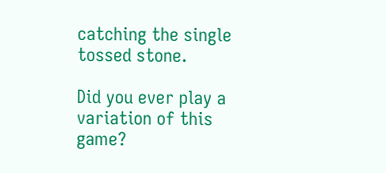catching the single tossed stone.

Did you ever play a variation of this game?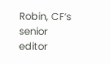Robin, CF‘s senior editor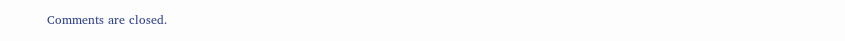Comments are closed.